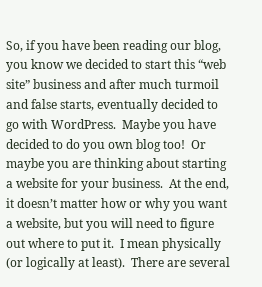So, if you have been reading our blog, you know we decided to start this “web site” business and after much turmoil and false starts, eventually decided to go with WordPress.  Maybe you have decided to do you own blog too!  Or maybe you are thinking about starting a website for your business.  At the end, it doesn’t matter how or why you want a website, but you will need to figure out where to put it.  I mean physically (or logically at least).  There are several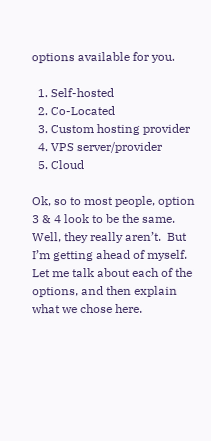options available for you.

  1. Self-hosted
  2. Co-Located
  3. Custom hosting provider
  4. VPS server/provider
  5. Cloud

Ok, so to most people, option 3 & 4 look to be the same.  Well, they really aren’t.  But I’m getting ahead of myself.  Let me talk about each of the options, and then explain what we chose here.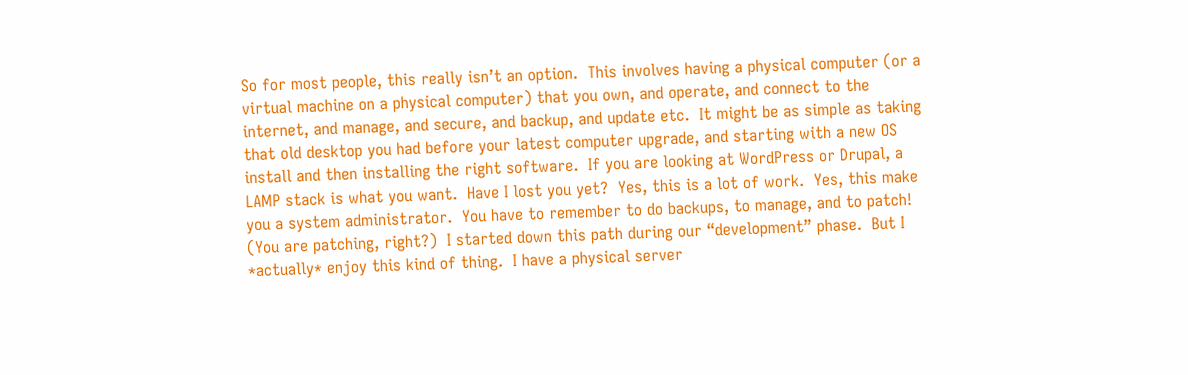So for most people, this really isn’t an option.  This involves having a physical computer (or a virtual machine on a physical computer) that you own, and operate, and connect to the internet, and manage, and secure, and backup, and update etc.  It might be as simple as taking that old desktop you had before your latest computer upgrade, and starting with a new OS install and then installing the right software.  If you are looking at WordPress or Drupal, a LAMP stack is what you want.  Have I lost you yet?  Yes, this is a lot of work.  Yes, this make you a system administrator.  You have to remember to do backups, to manage, and to patch!  (You are patching, right?)  I started down this path during our “development” phase.  But I *actually* enjoy this kind of thing.  I have a physical server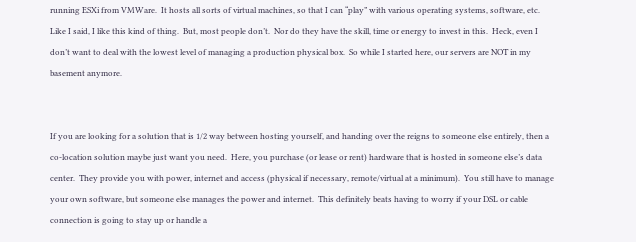running ESXi from VMWare.  It hosts all sorts of virtual machines, so that I can “play” with various operating systems, software, etc.  Like I said, I like this kind of thing.  But, most people don’t.  Nor do they have the skill, time or energy to invest in this.  Heck, even I don’t want to deal with the lowest level of managing a production physical box.  So while I started here, our servers are NOT in my basement anymore.


If you are looking for a solution that is 1/2 way between hosting yourself, and handing over the reigns to someone else entirely, then a co-location solution maybe just want you need.  Here, you purchase (or lease or rent) hardware that is hosted in someone else’s data center.  They provide you with power, internet and access (physical if necessary, remote/virtual at a minimum).  You still have to manage your own software, but someone else manages the power and internet.  This definitely beats having to worry if your DSL or cable connection is going to stay up or handle a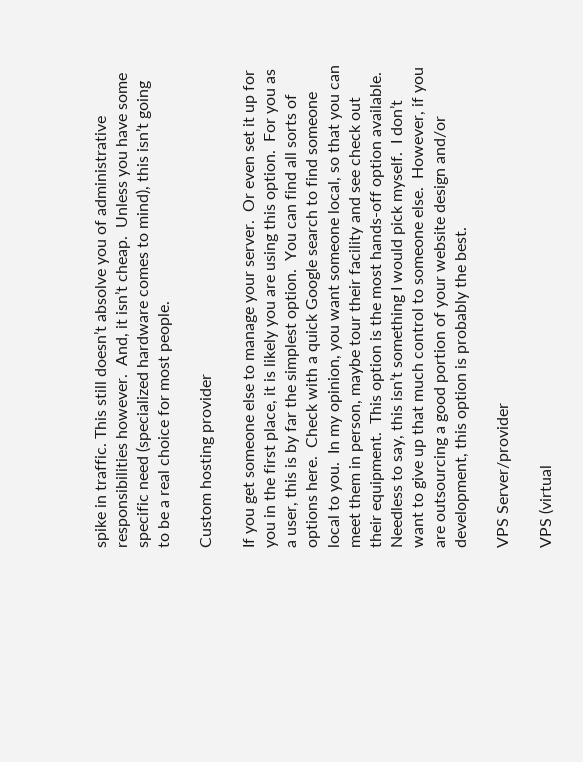spike in traffic. This still doesn’t absolve you of administrative responsibilities however.  And, it isn’t cheap.  Unless you have some specific need (specialized hardware comes to mind), this isn’t going to be a real choice for most people.

Custom hosting provider

If you get someone else to manage your server.  Or even set it up for you in the first place, it is likely you are using this option.  For you as a user, this is by far the simplest option.  You can find all sorts of options here.  Check with a quick Google search to find someone local to you.  In my opinion, you want someone local, so that you can meet them in person, maybe tour their facility and see check out their equipment.  This option is the most hands-off option available.  Needless to say, this isn’t something I would pick myself.  I don’t want to give up that much control to someone else.  However, if you are outsourcing a good portion of your website design and/or development, this option is probably the best.

VPS Server/provider

VPS (virtual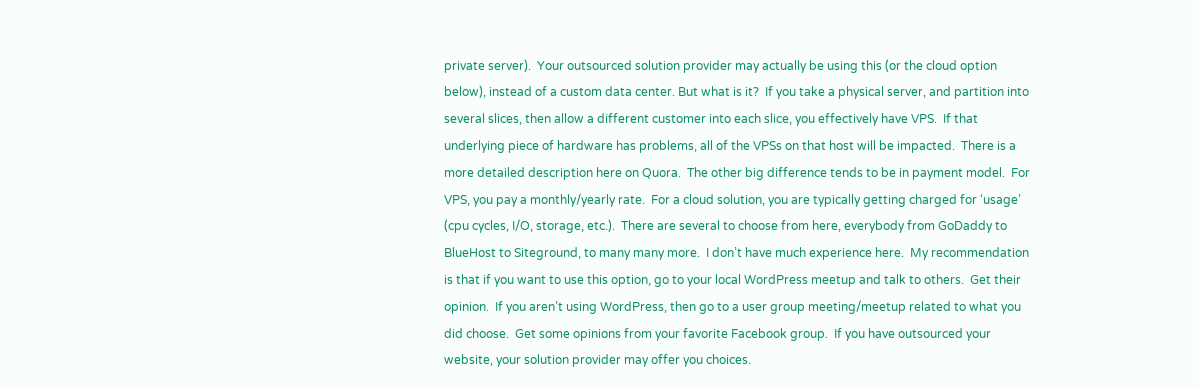private server).  Your outsourced solution provider may actually be using this (or the cloud option below), instead of a custom data center. But what is it?  If you take a physical server, and partition into several slices, then allow a different customer into each slice, you effectively have VPS.  If that underlying piece of hardware has problems, all of the VPSs on that host will be impacted.  There is a more detailed description here on Quora.  The other big difference tends to be in payment model.  For VPS, you pay a monthly/yearly rate.  For a cloud solution, you are typically getting charged for ‘usage’ (cpu cycles, I/O, storage, etc.).  There are several to choose from here, everybody from GoDaddy to BlueHost to Siteground, to many many more.  I don’t have much experience here.  My recommendation is that if you want to use this option, go to your local WordPress meetup and talk to others.  Get their opinion.  If you aren’t using WordPress, then go to a user group meeting/meetup related to what you did choose.  Get some opinions from your favorite Facebook group.  If you have outsourced your website, your solution provider may offer you choices.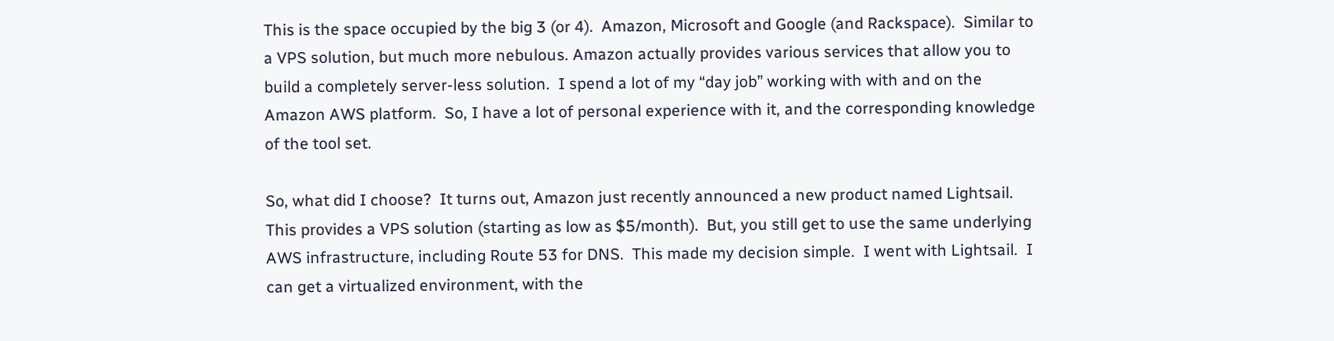This is the space occupied by the big 3 (or 4).  Amazon, Microsoft and Google (and Rackspace).  Similar to a VPS solution, but much more nebulous. Amazon actually provides various services that allow you to build a completely server-less solution.  I spend a lot of my “day job” working with with and on the Amazon AWS platform.  So, I have a lot of personal experience with it, and the corresponding knowledge of the tool set.

So, what did I choose?  It turns out, Amazon just recently announced a new product named Lightsail.  This provides a VPS solution (starting as low as $5/month).  But, you still get to use the same underlying AWS infrastructure, including Route 53 for DNS.  This made my decision simple.  I went with Lightsail.  I can get a virtualized environment, with the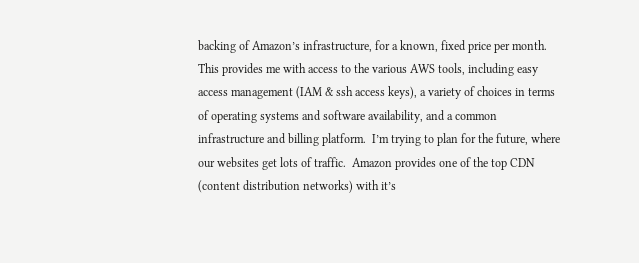backing of Amazon’s infrastructure, for a known, fixed price per month.  This provides me with access to the various AWS tools, including easy access management (IAM & ssh access keys), a variety of choices in terms of operating systems and software availability, and a common infrastructure and billing platform.  I’m trying to plan for the future, where our websites get lots of traffic.  Amazon provides one of the top CDN (content distribution networks) with it’s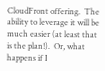CloudFront offering.  The ability to leverage it will be much easier (at least that is the plan!).  Or, what happens if I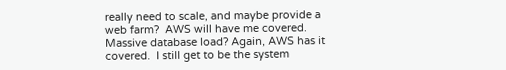really need to scale, and maybe provide a web farm?  AWS will have me covered.  Massive database load? Again, AWS has it covered.  I still get to be the system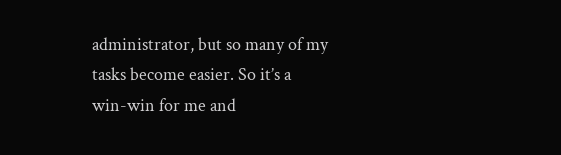administrator, but so many of my tasks become easier. So it’s a win-win for me and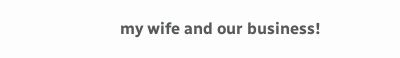my wife and our business!